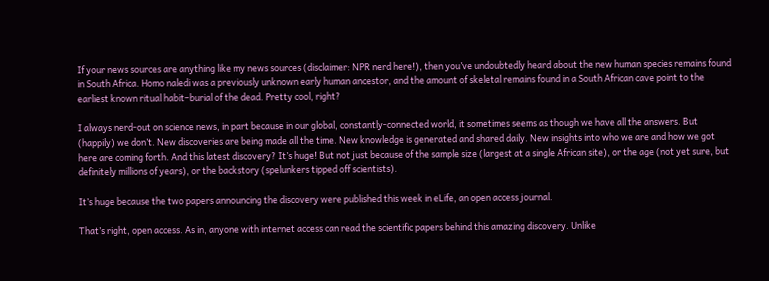If your news sources are anything like my news sources (disclaimer: NPR nerd here!), then you’ve undoubtedly heard about the new human species remains found in South Africa. Homo naledi was a previously unknown early human ancestor, and the amount of skeletal remains found in a South African cave point to the earliest known ritual habit–burial of the dead. Pretty cool, right?

I always nerd-out on science news, in part because in our global, constantly-connected world, it sometimes seems as though we have all the answers. But (happily) we don’t. New discoveries are being made all the time. New knowledge is generated and shared daily. New insights into who we are and how we got here are coming forth. And this latest discovery? It’s huge! But not just because of the sample size (largest at a single African site), or the age (not yet sure, but definitely millions of years), or the backstory (spelunkers tipped off scientists).

It’s huge because the two papers announcing the discovery were published this week in eLife, an open access journal.

That’s right, open access. As in, anyone with internet access can read the scientific papers behind this amazing discovery. Unlike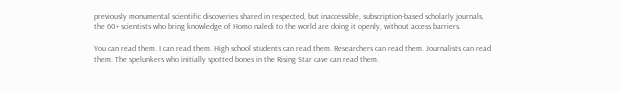previously monumental scientific discoveries shared in respected, but inaccessible, subscription-based scholarly journals, the 60+ scientists who bring knowledge of Homo naledi to the world are doing it openly, without access barriers.

You can read them. I can read them. High school students can read them. Researchers can read them. Journalists can read them. The spelunkers who initially spotted bones in the Rising Star cave can read them.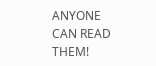ANYONE CAN READ THEM!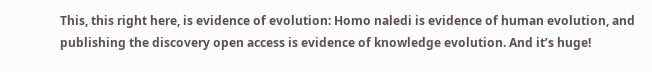This, this right here, is evidence of evolution: Homo naledi is evidence of human evolution, and publishing the discovery open access is evidence of knowledge evolution. And it’s huge!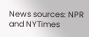News sources: NPR and NYTimes